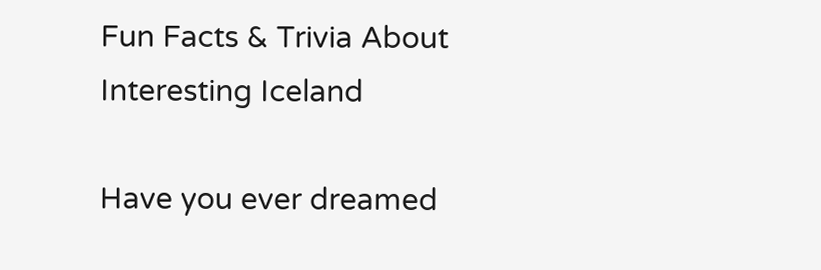Fun Facts & Trivia About Interesting Iceland

Have you ever dreamed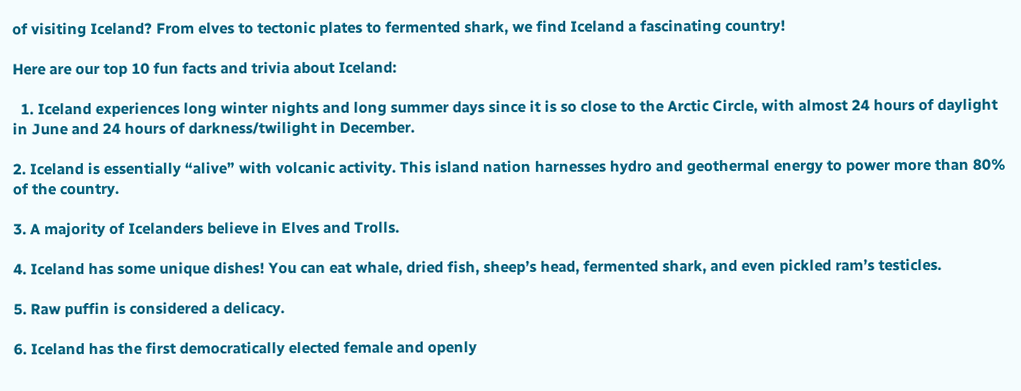of visiting Iceland? From elves to tectonic plates to fermented shark, we find Iceland a fascinating country!

Here are our top 10 fun facts and trivia about Iceland:

  1. Iceland experiences long winter nights and long summer days since it is so close to the Arctic Circle, with almost 24 hours of daylight in June and 24 hours of darkness/twilight in December.

2. Iceland is essentially “alive” with volcanic activity. This island nation harnesses hydro and geothermal energy to power more than 80% of the country.

3. A majority of Icelanders believe in Elves and Trolls.

4. Iceland has some unique dishes! You can eat whale, dried fish, sheep’s head, fermented shark, and even pickled ram’s testicles.

5. Raw puffin is considered a delicacy.

6. Iceland has the first democratically elected female and openly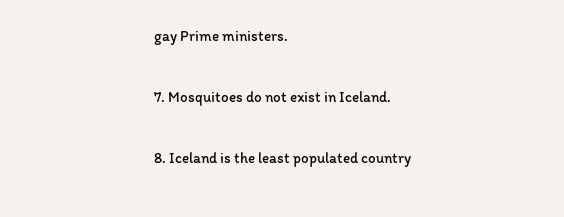gay Prime ministers.

7. Mosquitoes do not exist in Iceland.

8. Iceland is the least populated country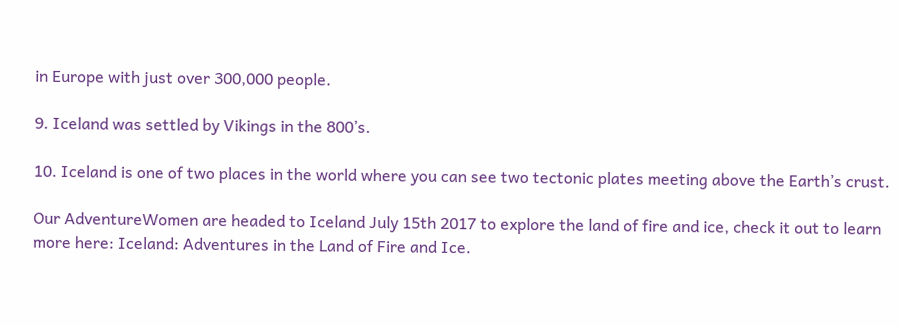in Europe with just over 300,000 people.

9. Iceland was settled by Vikings in the 800’s.

10. Iceland is one of two places in the world where you can see two tectonic plates meeting above the Earth’s crust.

Our AdventureWomen are headed to Iceland July 15th 2017 to explore the land of fire and ice, check it out to learn more here: Iceland: Adventures in the Land of Fire and Ice.